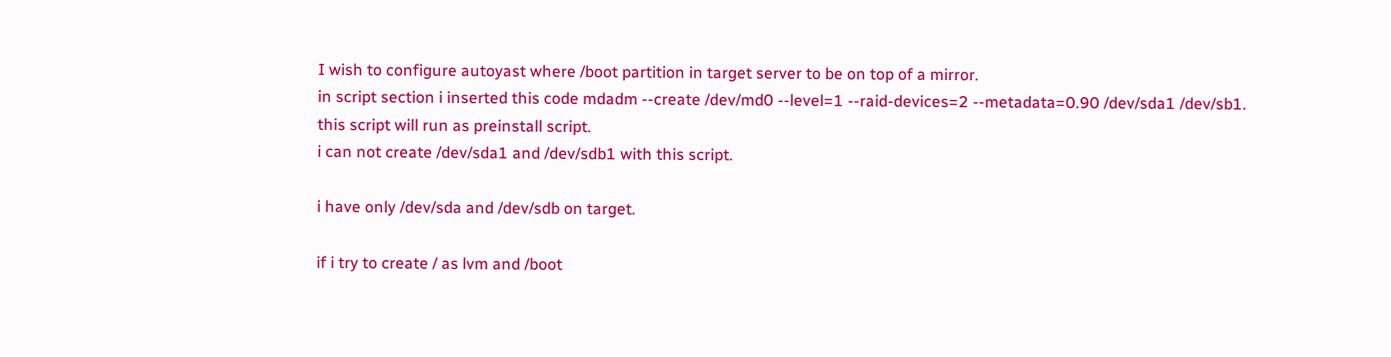I wish to configure autoyast where /boot partition in target server to be on top of a mirror.
in script section i inserted this code mdadm --create /dev/md0 --level=1 --raid-devices=2 --metadata=0.90 /dev/sda1 /dev/sb1.
this script will run as preinstall script.
i can not create /dev/sda1 and /dev/sdb1 with this script.

i have only /dev/sda and /dev/sdb on target.

if i try to create / as lvm and /boot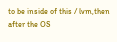to be inside of this / lvm,then after the OS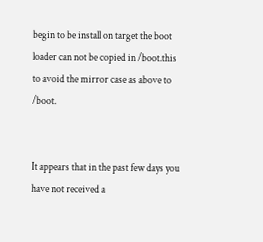begin to be install on target the boot loader can not be copied in /boot.this to avoid the mirror case as above to /boot.


It appears that in the past few days you have not received a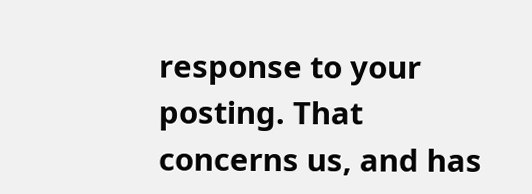response to your
posting. That concerns us, and has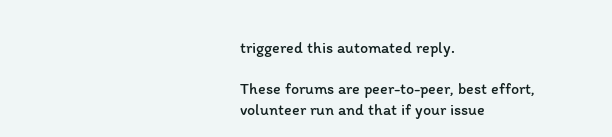triggered this automated reply.

These forums are peer-to-peer, best effort, volunteer run and that if your issue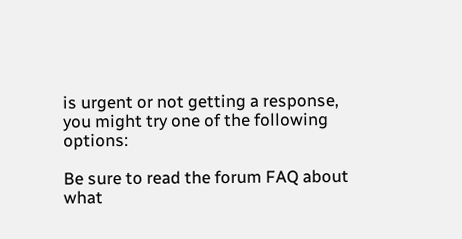is urgent or not getting a response, you might try one of the following options:

Be sure to read the forum FAQ about what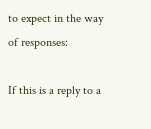to expect in the way of responses:

If this is a reply to a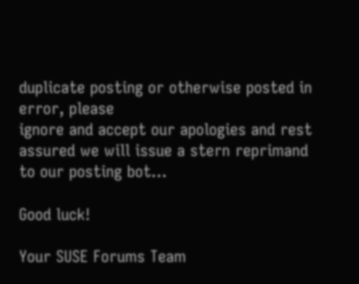duplicate posting or otherwise posted in error, please
ignore and accept our apologies and rest assured we will issue a stern reprimand
to our posting bot…

Good luck!

Your SUSE Forums Team